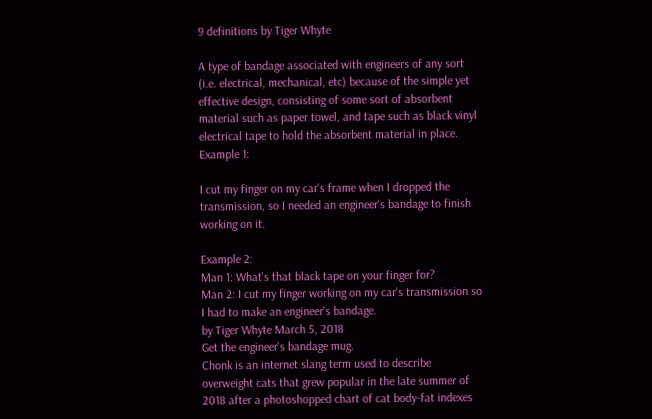9 definitions by Tiger Whyte

A type of bandage associated with engineers of any sort (i.e. electrical, mechanical, etc) because of the simple yet effective design, consisting of some sort of absorbent material such as paper towel, and tape such as black vinyl electrical tape to hold the absorbent material in place.
Example 1:

I cut my finger on my car's frame when I dropped the transmission, so I needed an engineer's bandage to finish working on it.

Example 2:
Man 1: What's that black tape on your finger for?
Man 2: I cut my finger working on my car's transmission so I had to make an engineer's bandage.
by Tiger Whyte March 5, 2018
Get the engineer's bandage mug.
Chonk is an internet slang term used to describe overweight cats that grew popular in the late summer of 2018 after a photoshopped chart of cat body-fat indexes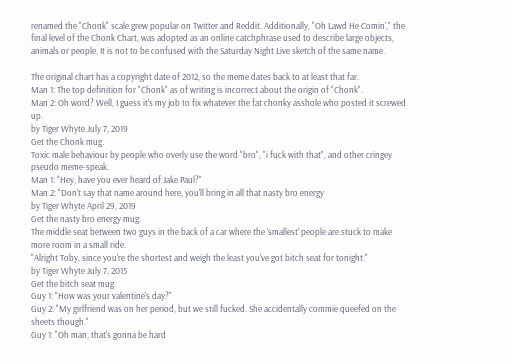renamed the "Chonk" scale grew popular on Twitter and Reddit. Additionally, "Oh Lawd He Comin'," the final level of the Chonk Chart, was adopted as an online catchphrase used to describe large objects, animals or people. It is not to be confused with the Saturday Night Live sketch of the same name.

The original chart has a copyright date of 2012, so the meme dates back to at least that far.
Man 1: The top definition for "Chonk" as of writing is incorrect about the origin of "Chonk".
Man 2: Oh word? Well, I guess it's my job to fix whatever the fat chonky asshole who posted it screwed up.
by Tiger Whyte July 7, 2019
Get the Chonk mug.
Toxic male behaviour by people who overly use the word "bro", "i fuck with that", and other cringey pseudo meme-speak.
Man 1: "Hey, have you ever heard of Jake Paul?"
Man 2: "Don't say that name around here, you'll bring in all that nasty bro energy
by Tiger Whyte April 29, 2019
Get the nasty bro energy mug.
The middle seat between two guys in the back of a car where the 'smallest' people are stuck to make more room in a small ride.
"Alright Toby, since you're the shortest and weigh the least you've got bitch seat for tonight."
by Tiger Whyte July 7, 2015
Get the bitch seat mug.
Guy 1: "How was your valentine's day?"
Guy 2: "My girlfriend was on her period, but we still fucked. She accidentally commie queefed on the sheets though."
Guy 1: "Oh man, that's gonna be hard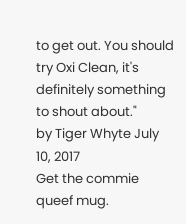to get out. You should try Oxi Clean, it's definitely something to shout about."
by Tiger Whyte July 10, 2017
Get the commie queef mug.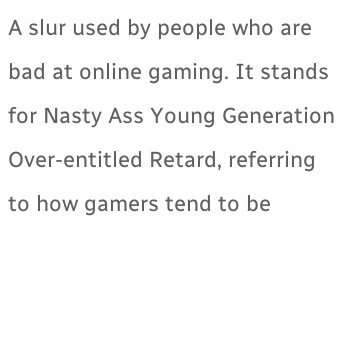A slur used by people who are bad at online gaming. It stands for Nasty Ass Young Generation Over-entitled Retard, referring to how gamers tend to be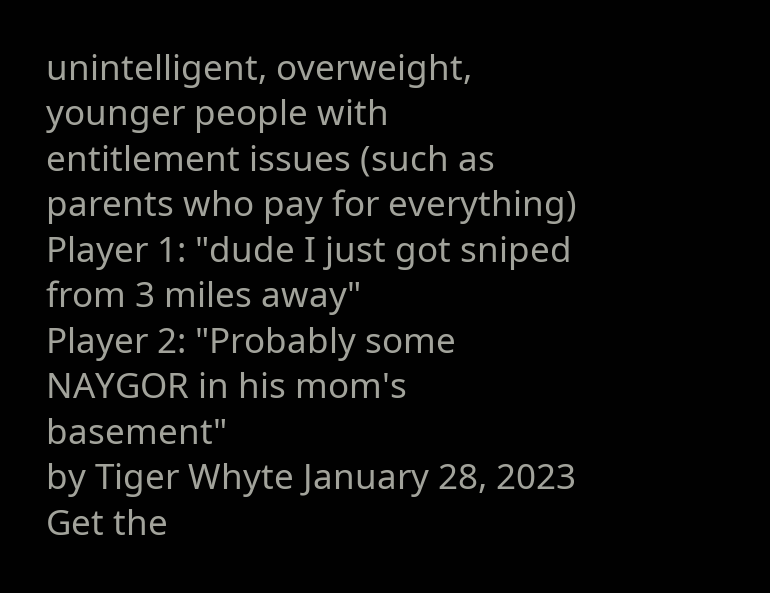unintelligent, overweight, younger people with entitlement issues (such as parents who pay for everything)
Player 1: "dude I just got sniped from 3 miles away"
Player 2: "Probably some NAYGOR in his mom's basement"
by Tiger Whyte January 28, 2023
Get the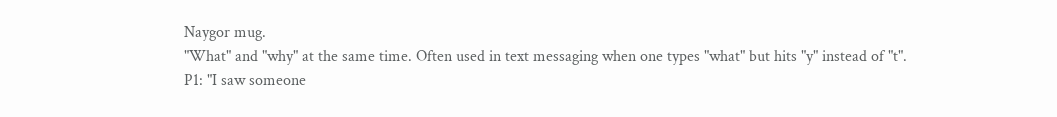Naygor mug.
"What" and "why" at the same time. Often used in text messaging when one types "what" but hits "y" instead of "t".
P1: "I saw someone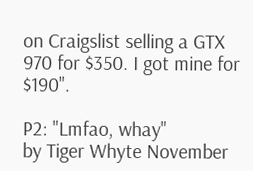on Craigslist selling a GTX 970 for $350. I got mine for $190".

P2: "Lmfao, whay"
by Tiger Whyte November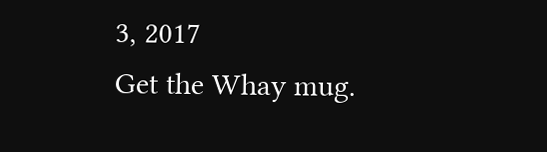3, 2017
Get the Whay mug.